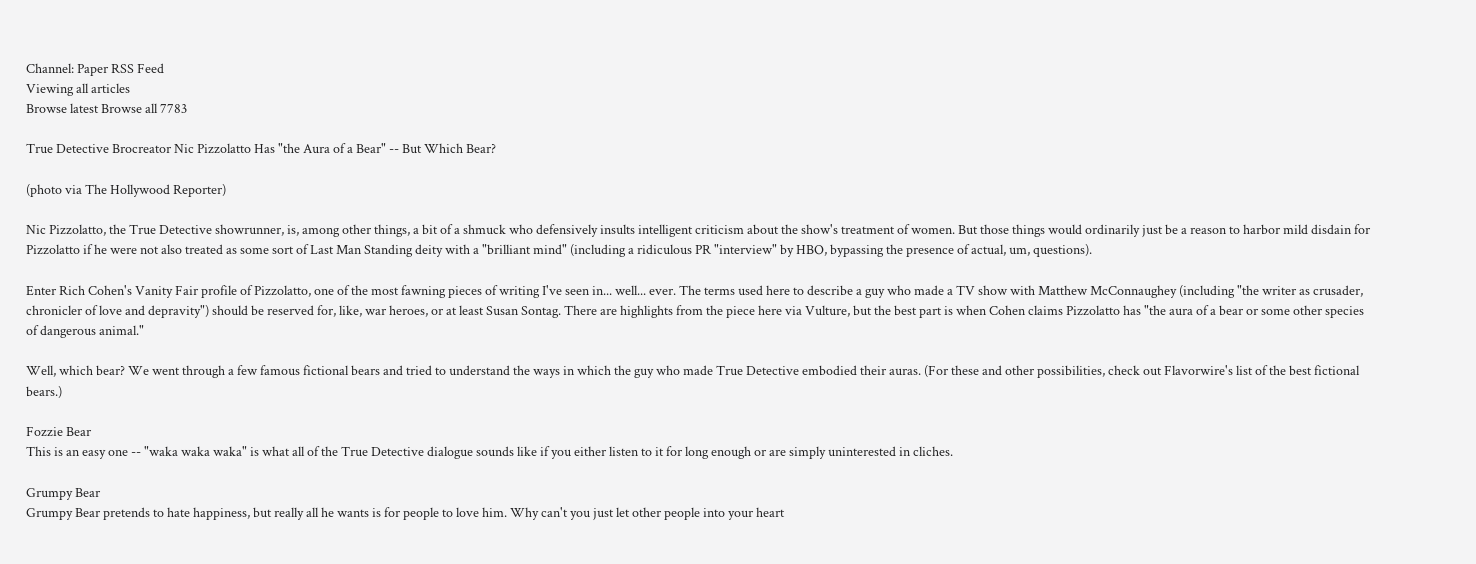Channel: Paper RSS Feed
Viewing all articles
Browse latest Browse all 7783

True Detective Brocreator Nic Pizzolatto Has "the Aura of a Bear" -- But Which Bear?

(photo via The Hollywood Reporter)

Nic Pizzolatto, the True Detective showrunner, is, among other things, a bit of a shmuck who defensively insults intelligent criticism about the show's treatment of women. But those things would ordinarily just be a reason to harbor mild disdain for Pizzolatto if he were not also treated as some sort of Last Man Standing deity with a "brilliant mind" (including a ridiculous PR "interview" by HBO, bypassing the presence of actual, um, questions).

Enter Rich Cohen's Vanity Fair profile of Pizzolatto, one of the most fawning pieces of writing I've seen in... well... ever. The terms used here to describe a guy who made a TV show with Matthew McConnaughey (including "the writer as crusader, chronicler of love and depravity") should be reserved for, like, war heroes, or at least Susan Sontag. There are highlights from the piece here via Vulture, but the best part is when Cohen claims Pizzolatto has "the aura of a bear or some other species of dangerous animal."

Well, which bear? We went through a few famous fictional bears and tried to understand the ways in which the guy who made True Detective embodied their auras. (For these and other possibilities, check out Flavorwire's list of the best fictional bears.)

Fozzie Bear
This is an easy one -- "waka waka waka" is what all of the True Detective dialogue sounds like if you either listen to it for long enough or are simply uninterested in cliches.

Grumpy Bear
Grumpy Bear pretends to hate happiness, but really all he wants is for people to love him. Why can't you just let other people into your heart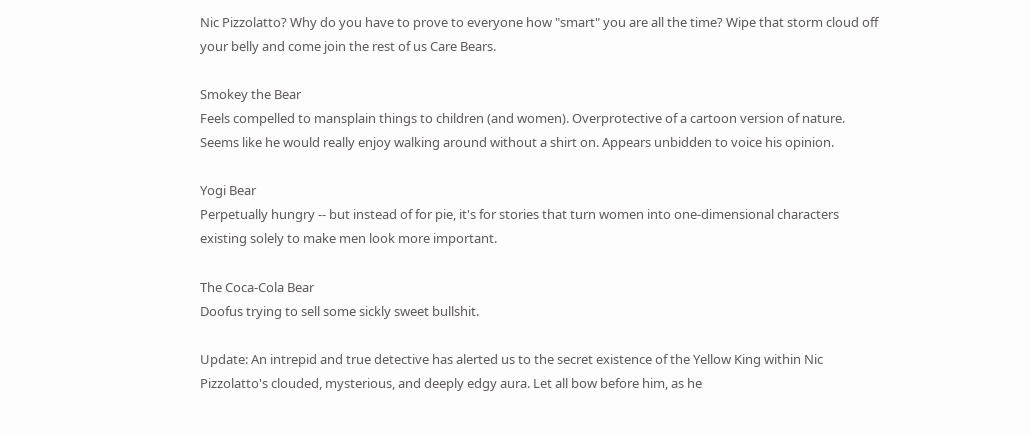Nic Pizzolatto? Why do you have to prove to everyone how "smart" you are all the time? Wipe that storm cloud off your belly and come join the rest of us Care Bears.

Smokey the Bear
Feels compelled to mansplain things to children (and women). Overprotective of a cartoon version of nature. Seems like he would really enjoy walking around without a shirt on. Appears unbidden to voice his opinion.

Yogi Bear
Perpetually hungry -- but instead of for pie, it's for stories that turn women into one-dimensional characters existing solely to make men look more important.

The Coca-Cola Bear
Doofus trying to sell some sickly sweet bullshit.

Update: An intrepid and true detective has alerted us to the secret existence of the Yellow King within Nic Pizzolatto's clouded, mysterious, and deeply edgy aura. Let all bow before him, as he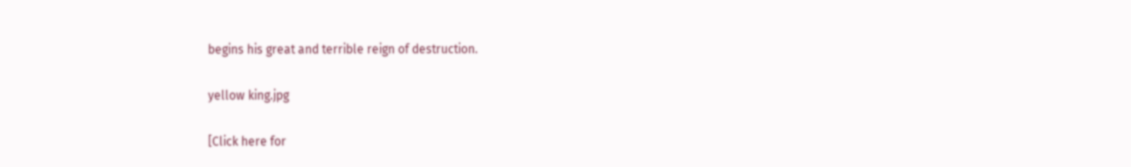begins his great and terrible reign of destruction.

yellow king.jpg

[Click here for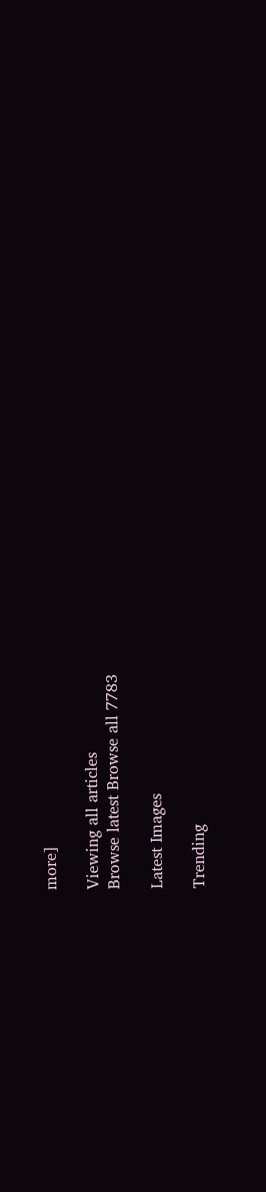more]

Viewing all articles
Browse latest Browse all 7783

Latest Images

Trending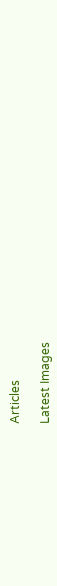Articles

Latest Images